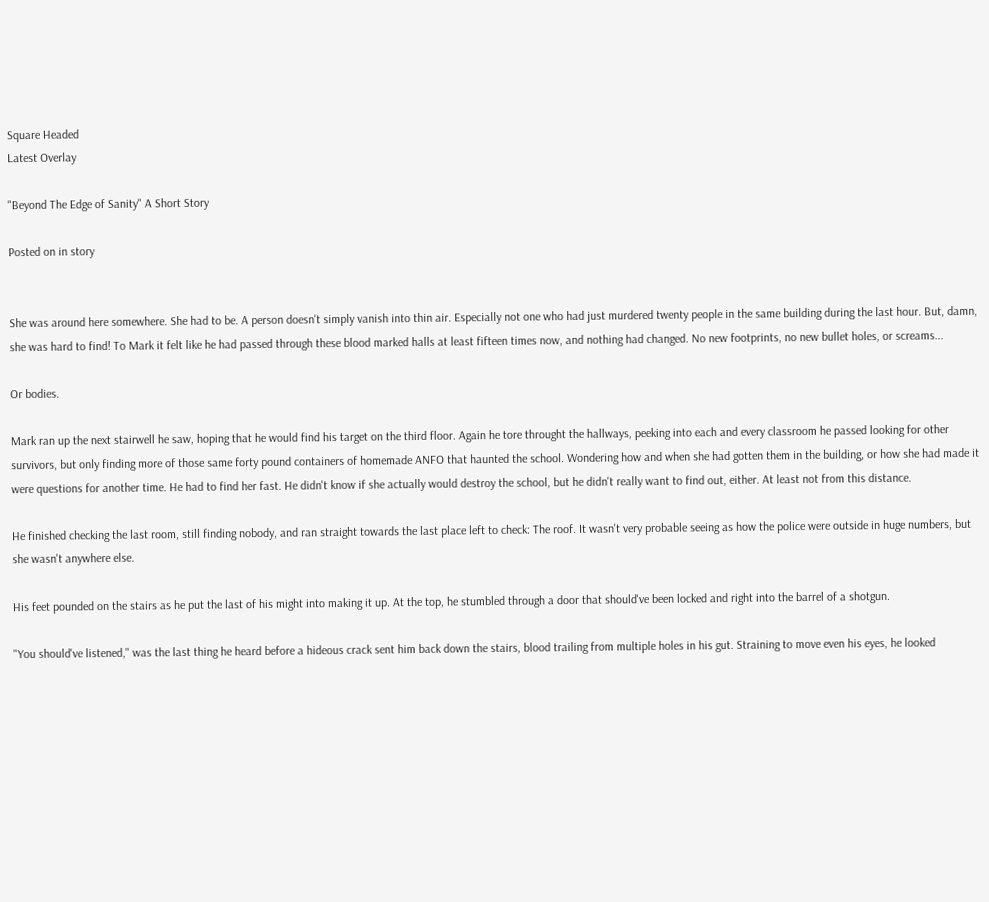Square Headed
Latest Overlay

"Beyond The Edge of Sanity" A Short Story

Posted on in story


She was around here somewhere. She had to be. A person doesn't simply vanish into thin air. Especially not one who had just murdered twenty people in the same building during the last hour. But, damn, she was hard to find! To Mark it felt like he had passed through these blood marked halls at least fifteen times now, and nothing had changed. No new footprints, no new bullet holes, or screams...

Or bodies.

Mark ran up the next stairwell he saw, hoping that he would find his target on the third floor. Again he tore throught the hallways, peeking into each and every classroom he passed looking for other survivors, but only finding more of those same forty pound containers of homemade ANFO that haunted the school. Wondering how and when she had gotten them in the building, or how she had made it were questions for another time. He had to find her fast. He didn't know if she actually would destroy the school, but he didn't really want to find out, either. At least not from this distance.

He finished checking the last room, still finding nobody, and ran straight towards the last place left to check: The roof. It wasn't very probable seeing as how the police were outside in huge numbers, but she wasn't anywhere else.

His feet pounded on the stairs as he put the last of his might into making it up. At the top, he stumbled through a door that should've been locked and right into the barrel of a shotgun.

"You should've listened," was the last thing he heard before a hideous crack sent him back down the stairs, blood trailing from multiple holes in his gut. Straining to move even his eyes, he looked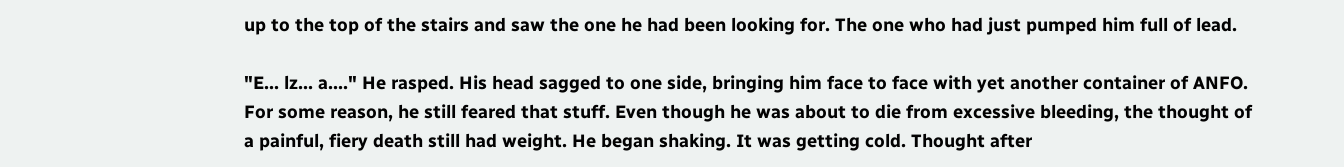up to the top of the stairs and saw the one he had been looking for. The one who had just pumped him full of lead.

"E... lz... a...." He rasped. His head sagged to one side, bringing him face to face with yet another container of ANFO. For some reason, he still feared that stuff. Even though he was about to die from excessive bleeding, the thought of a painful, fiery death still had weight. He began shaking. It was getting cold. Thought after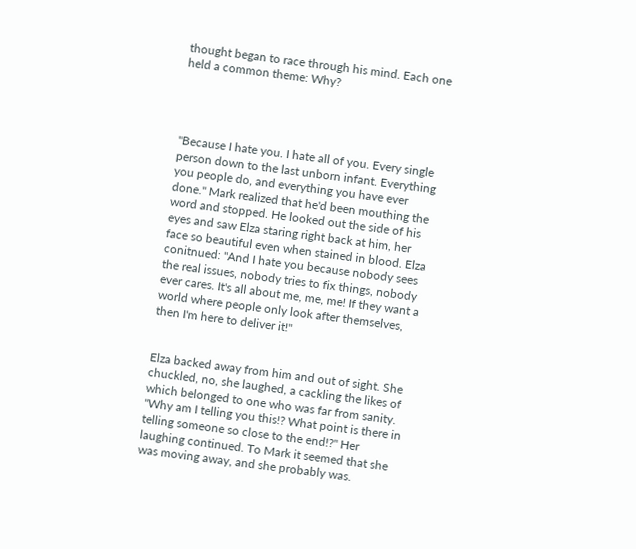thought began to race through his mind. Each one held a common theme: Why?




"Because I hate you. I hate all of you. Every single person down to the last unborn infant. Everything you people do, and everything you have ever done." Mark realized that he'd been mouthing the word and stopped. He looked out the side of his eyes and saw Elza staring right back at him, her face so beautiful even when stained in blood. Elza conitnued: "And I hate you because nobody sees the real issues, nobody tries to fix things, nobody ever cares. It's all about me, me, me! If they want a world where people only look after themselves, then I'm here to deliver it!"


Elza backed away from him and out of sight. She chuckled, no, she laughed, a cackling the likes of which belonged to one who was far from sanity. "Why am I telling you this!? What point is there in telling someone so close to the end!?" Her laughing continued. To Mark it seemed that she was moving away, and she probably was.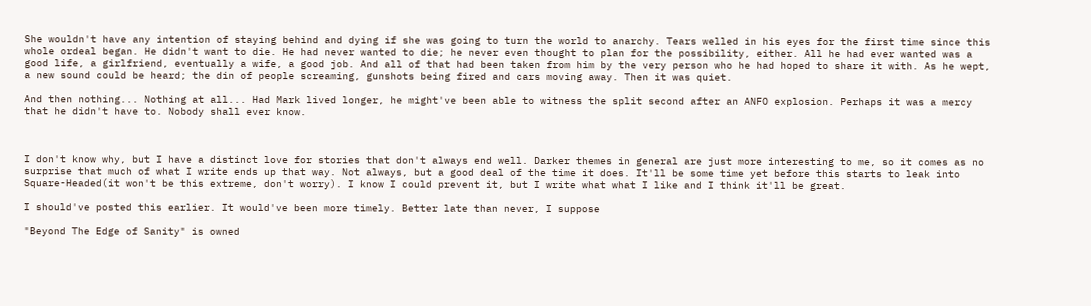She wouldn't have any intention of staying behind and dying if she was going to turn the world to anarchy. Tears welled in his eyes for the first time since this whole ordeal began. He didn't want to die. He had never wanted to die; he never even thought to plan for the possibility, either. All he had ever wanted was a good life, a girlfriend, eventually a wife, a good job. And all of that had been taken from him by the very person who he had hoped to share it with. As he wept, a new sound could be heard; the din of people screaming, gunshots being fired and cars moving away. Then it was quiet.

And then nothing... Nothing at all... Had Mark lived longer, he might've been able to witness the split second after an ANFO explosion. Perhaps it was a mercy that he didn't have to. Nobody shall ever know.



I don't know why, but I have a distinct love for stories that don't always end well. Darker themes in general are just more interesting to me, so it comes as no surprise that much of what I write ends up that way. Not always, but a good deal of the time it does. It'll be some time yet before this starts to leak into Square-Headed(it won't be this extreme, don't worry). I know I could prevent it, but I write what what I like and I think it'll be great.

I should've posted this earlier. It would've been more timely. Better late than never, I suppose

"Beyond The Edge of Sanity" is owned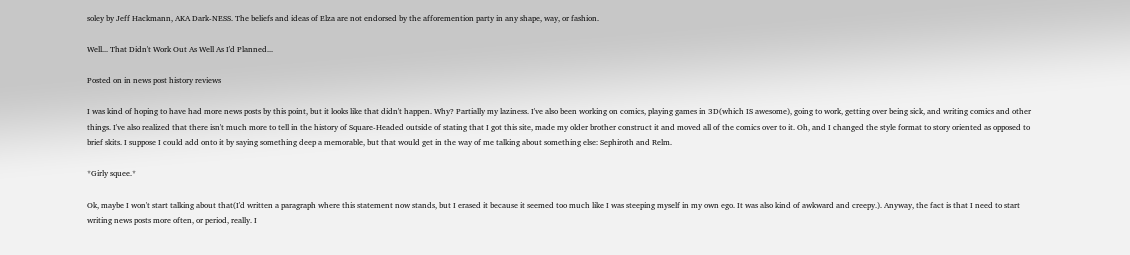soley by Jeff Hackmann, AKA Dark-NESS. The beliefs and ideas of Elza are not endorsed by the afforemention party in any shape, way, or fashion.

Well... That Didn't Work Out As Well As I'd Planned...

Posted on in news post history reviews

I was kind of hoping to have had more news posts by this point, but it looks like that didn't happen. Why? Partially my laziness. I've also been working on comics, playing games in 3D(which IS awesome), going to work, getting over being sick, and writing comics and other things. I've also realized that there isn't much more to tell in the history of Square-Headed outside of stating that I got this site, made my older brother construct it and moved all of the comics over to it. Oh, and I changed the style format to story oriented as opposed to brief skits. I suppose I could add onto it by saying something deep a memorable, but that would get in the way of me talking about something else: Sephiroth and Relm.

*Girly squee.*

Ok, maybe I won't start talking about that(I'd written a paragraph where this statement now stands, but I erased it because it seemed too much like I was steeping myself in my own ego. It was also kind of awkward and creepy.). Anyway, the fact is that I need to start writing news posts more often, or period, really. I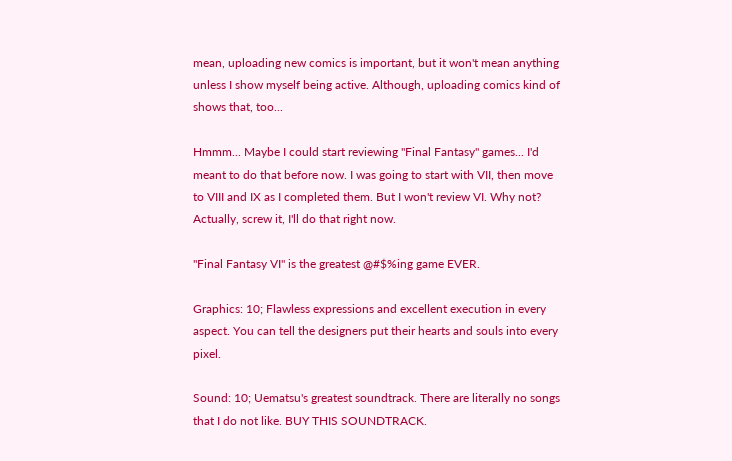mean, uploading new comics is important, but it won't mean anything unless I show myself being active. Although, uploading comics kind of shows that, too...

Hmmm... Maybe I could start reviewing "Final Fantasy" games... I'd meant to do that before now. I was going to start with VII, then move to VIII and IX as I completed them. But I won't review VI. Why not? Actually, screw it, I'll do that right now.

"Final Fantasy VI" is the greatest @#$%ing game EVER.

Graphics: 10; Flawless expressions and excellent execution in every aspect. You can tell the designers put their hearts and souls into every pixel.

Sound: 10; Uematsu's greatest soundtrack. There are literally no songs that I do not like. BUY THIS SOUNDTRACK.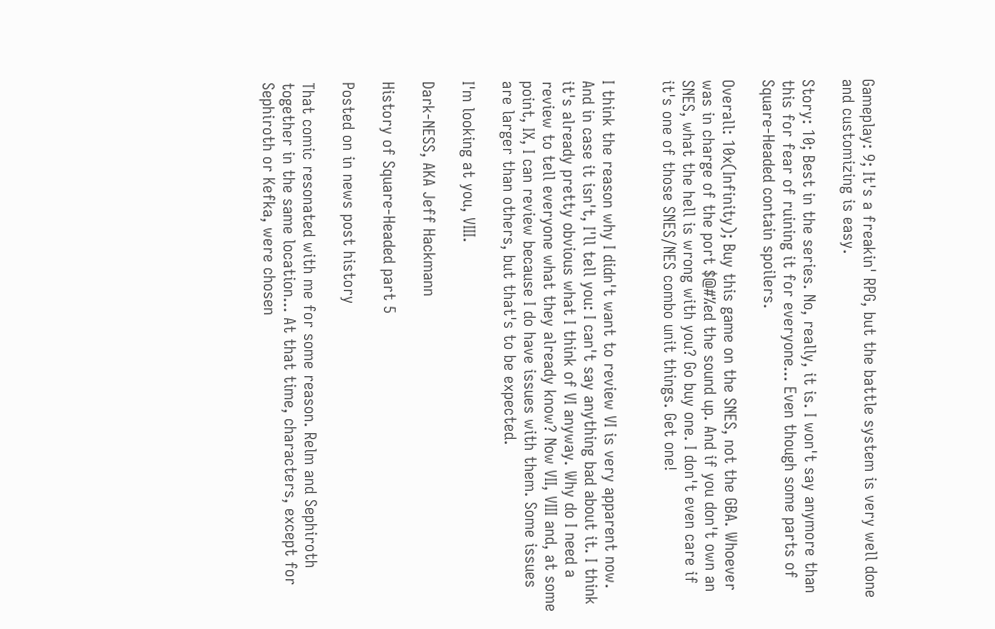Gameplay: 9; It's a freakin' RPG, but the battle system is very well done and customizing is easy.

Story: 10; Best in the series. No, really, it is. I won't say anymore than this for fear of ruining it for everyone... Even though some parts of Square-Headed contain spoilers.

Overall: 10x(Infinity); Buy this game on the SNES, not the GBA. Whoever was in charge of the port $@#%ed the sound up. And if you don't own an SNES, what the hell is wrong with you? Go buy one. I don't even care if it's one of those SNES/NES combo unit things. Get one!


I think the reason why I didn't want to review VI is very apparent now. And in case it isn't, I'll tell you: I can't say anything bad about it. I think it's already pretty obvious what I think of VI anyway. Why do I need a review to tell everyone what they already know? Now VII, VIII and, at some point, IX, I can review because I do have issues with them. Some issues are larger than others, but that's to be expected.

I'm looking at you, VIII.

Dark-NESS, AKA Jeff Hackmann

History of Square-Headed part 5

Posted on in news post history

That comic resonated with me for some reason. Relm and Sephiroth together in the same location... At that time, characters, except for Sephiroth or Kefka, were chosen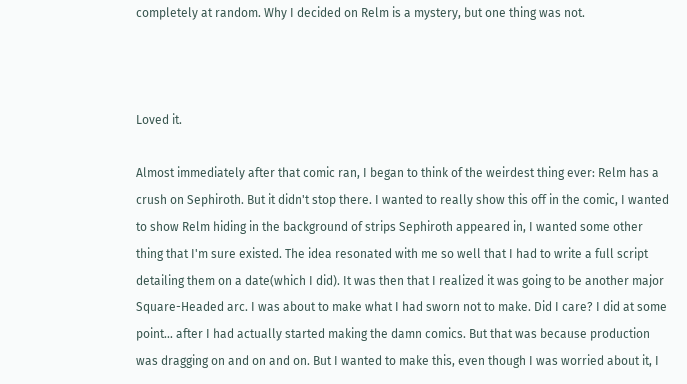completely at random. Why I decided on Relm is a mystery, but one thing was not.



Loved it.

Almost immediately after that comic ran, I began to think of the weirdest thing ever: Relm has a crush on Sephiroth. But it didn't stop there. I wanted to really show this off in the comic, I wanted to show Relm hiding in the background of strips Sephiroth appeared in, I wanted some other thing that I'm sure existed. The idea resonated with me so well that I had to write a full script detailing them on a date(which I did). It was then that I realized it was going to be another major Square-Headed arc. I was about to make what I had sworn not to make. Did I care? I did at some point... after I had actually started making the damn comics. But that was because production was dragging on and on and on. But I wanted to make this, even though I was worried about it, I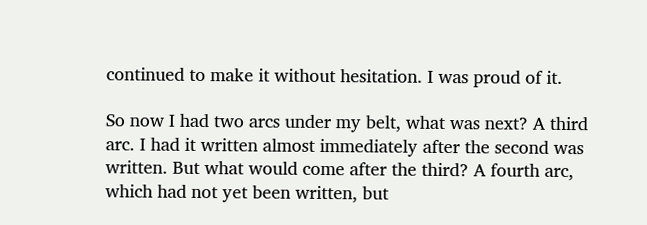continued to make it without hesitation. I was proud of it.

So now I had two arcs under my belt, what was next? A third arc. I had it written almost immediately after the second was written. But what would come after the third? A fourth arc, which had not yet been written, but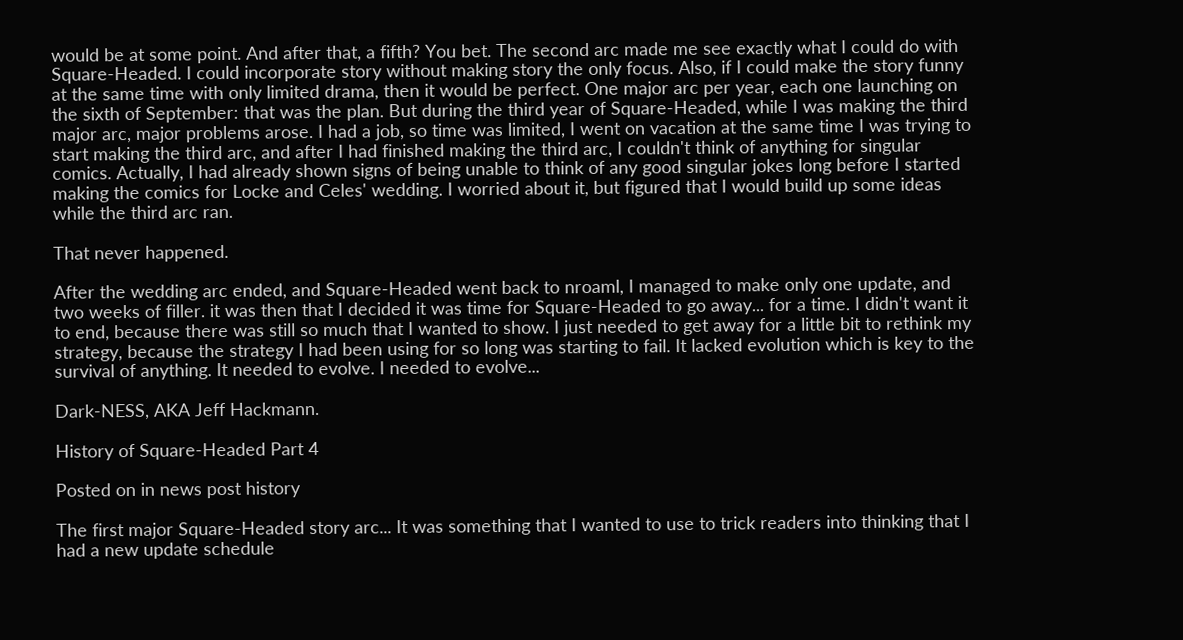would be at some point. And after that, a fifth? You bet. The second arc made me see exactly what I could do with Square-Headed. I could incorporate story without making story the only focus. Also, if I could make the story funny at the same time with only limited drama, then it would be perfect. One major arc per year, each one launching on the sixth of September: that was the plan. But during the third year of Square-Headed, while I was making the third major arc, major problems arose. I had a job, so time was limited, I went on vacation at the same time I was trying to start making the third arc, and after I had finished making the third arc, I couldn't think of anything for singular comics. Actually, I had already shown signs of being unable to think of any good singular jokes long before I started making the comics for Locke and Celes' wedding. I worried about it, but figured that I would build up some ideas while the third arc ran.

That never happened.

After the wedding arc ended, and Square-Headed went back to nroaml, I managed to make only one update, and two weeks of filler. it was then that I decided it was time for Square-Headed to go away... for a time. I didn't want it to end, because there was still so much that I wanted to show. I just needed to get away for a little bit to rethink my strategy, because the strategy I had been using for so long was starting to fail. It lacked evolution which is key to the survival of anything. It needed to evolve. I needed to evolve...

Dark-NESS, AKA Jeff Hackmann.

History of Square-Headed Part 4

Posted on in news post history

The first major Square-Headed story arc... It was something that I wanted to use to trick readers into thinking that I had a new update schedule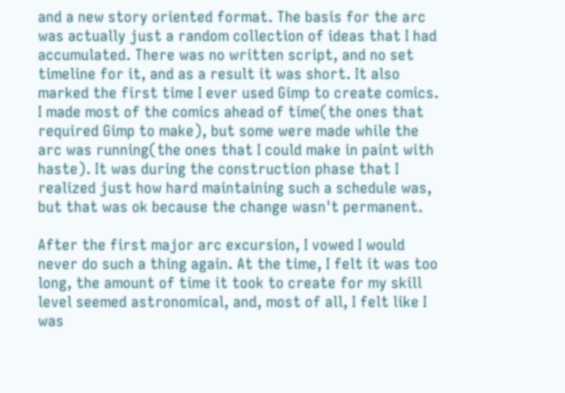and a new story oriented format. The basis for the arc was actually just a random collection of ideas that I had accumulated. There was no written script, and no set timeline for it, and as a result it was short. It also marked the first time I ever used Gimp to create comics. I made most of the comics ahead of time(the ones that required Gimp to make), but some were made while the arc was running(the ones that I could make in paint with haste). It was during the construction phase that I realized just how hard maintaining such a schedule was, but that was ok because the change wasn't permanent.

After the first major arc excursion, I vowed I would never do such a thing again. At the time, I felt it was too long, the amount of time it took to create for my skill level seemed astronomical, and, most of all, I felt like I was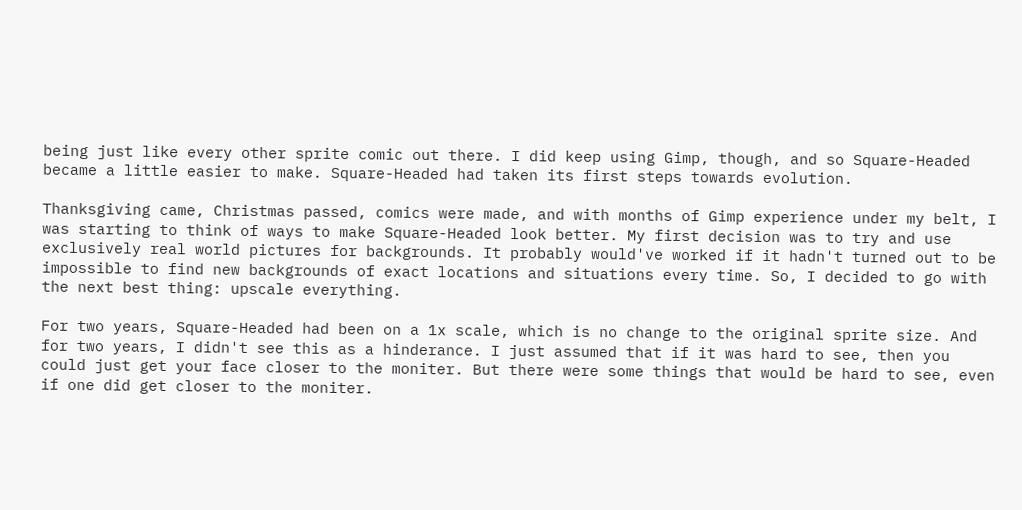being just like every other sprite comic out there. I did keep using Gimp, though, and so Square-Headed became a little easier to make. Square-Headed had taken its first steps towards evolution.

Thanksgiving came, Christmas passed, comics were made, and with months of Gimp experience under my belt, I was starting to think of ways to make Square-Headed look better. My first decision was to try and use exclusively real world pictures for backgrounds. It probably would've worked if it hadn't turned out to be impossible to find new backgrounds of exact locations and situations every time. So, I decided to go with the next best thing: upscale everything.

For two years, Square-Headed had been on a 1x scale, which is no change to the original sprite size. And for two years, I didn't see this as a hinderance. I just assumed that if it was hard to see, then you could just get your face closer to the moniter. But there were some things that would be hard to see, even if one did get closer to the moniter.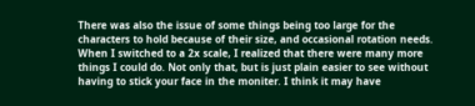There was also the issue of some things being too large for the characters to hold because of their size, and occasional rotation needs. When I switched to a 2x scale, I realized that there were many more things I could do. Not only that, but is just plain easier to see without having to stick your face in the moniter. I think it may have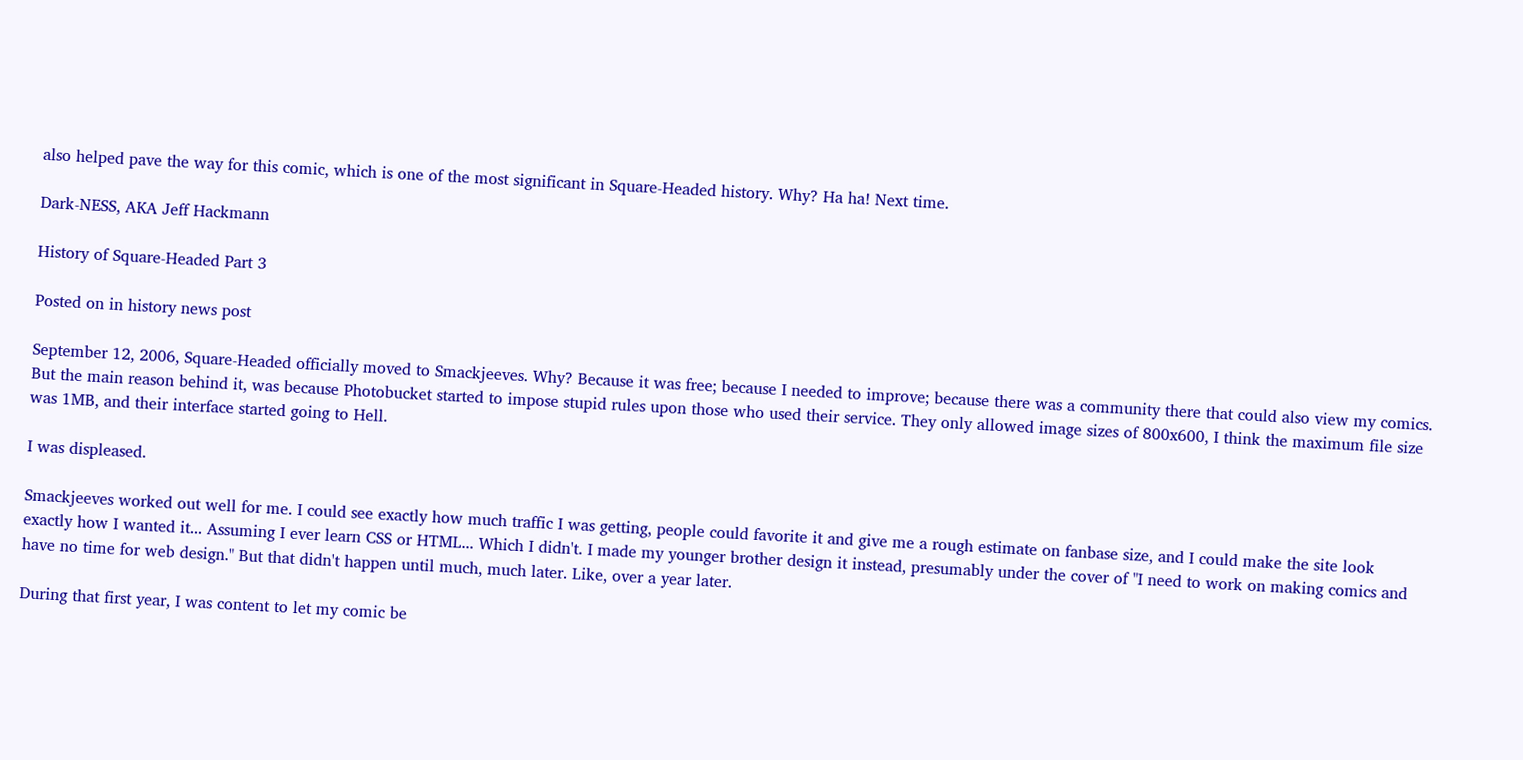also helped pave the way for this comic, which is one of the most significant in Square-Headed history. Why? Ha ha! Next time.

Dark-NESS, AKA Jeff Hackmann

History of Square-Headed Part 3

Posted on in history news post

September 12, 2006, Square-Headed officially moved to Smackjeeves. Why? Because it was free; because I needed to improve; because there was a community there that could also view my comics. But the main reason behind it, was because Photobucket started to impose stupid rules upon those who used their service. They only allowed image sizes of 800x600, I think the maximum file size was 1MB, and their interface started going to Hell.

I was displeased.

Smackjeeves worked out well for me. I could see exactly how much traffic I was getting, people could favorite it and give me a rough estimate on fanbase size, and I could make the site look exactly how I wanted it... Assuming I ever learn CSS or HTML... Which I didn't. I made my younger brother design it instead, presumably under the cover of "I need to work on making comics and have no time for web design." But that didn't happen until much, much later. Like, over a year later.

During that first year, I was content to let my comic be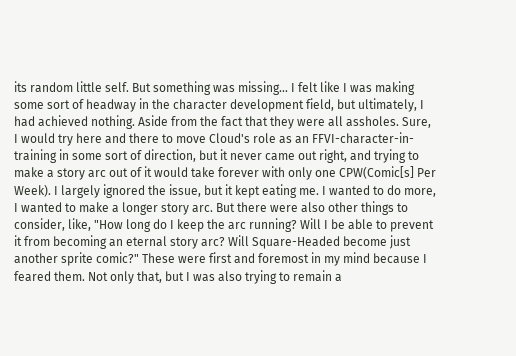its random little self. But something was missing... I felt like I was making some sort of headway in the character development field, but ultimately, I had achieved nothing. Aside from the fact that they were all assholes. Sure, I would try here and there to move Cloud's role as an FFVI-character-in-training in some sort of direction, but it never came out right, and trying to make a story arc out of it would take forever with only one CPW(Comic[s] Per Week). I largely ignored the issue, but it kept eating me. I wanted to do more, I wanted to make a longer story arc. But there were also other things to consider, like, "How long do I keep the arc running? Will I be able to prevent it from becoming an eternal story arc? Will Square-Headed become just another sprite comic?" These were first and foremost in my mind because I feared them. Not only that, but I was also trying to remain a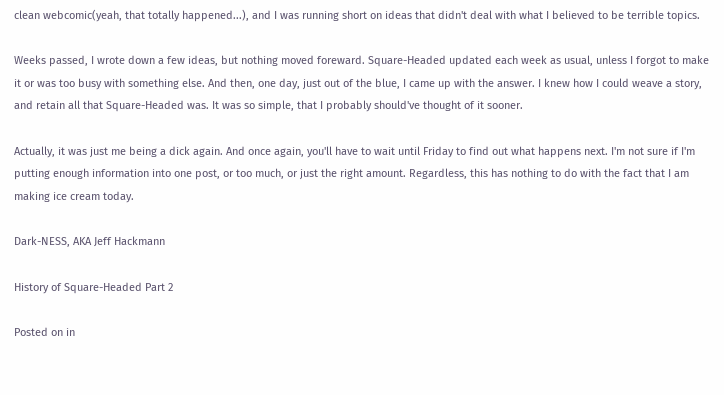clean webcomic(yeah, that totally happened...), and I was running short on ideas that didn't deal with what I believed to be terrible topics.

Weeks passed, I wrote down a few ideas, but nothing moved foreward. Square-Headed updated each week as usual, unless I forgot to make it or was too busy with something else. And then, one day, just out of the blue, I came up with the answer. I knew how I could weave a story, and retain all that Square-Headed was. It was so simple, that I probably should've thought of it sooner.

Actually, it was just me being a dick again. And once again, you'll have to wait until Friday to find out what happens next. I'm not sure if I'm putting enough information into one post, or too much, or just the right amount. Regardless, this has nothing to do with the fact that I am making ice cream today.

Dark-NESS, AKA Jeff Hackmann

History of Square-Headed Part 2

Posted on in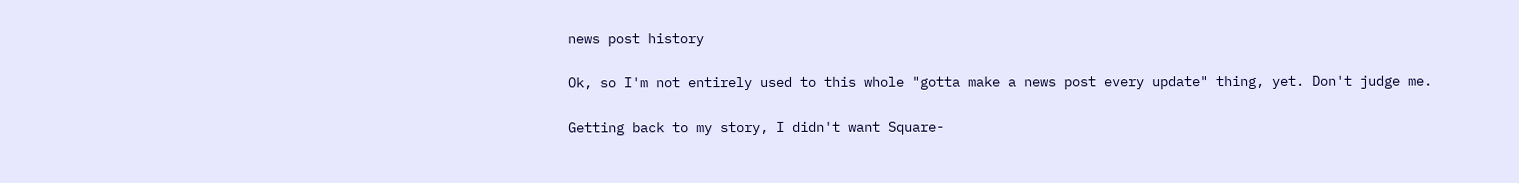news post history

Ok, so I'm not entirely used to this whole "gotta make a news post every update" thing, yet. Don't judge me.

Getting back to my story, I didn't want Square-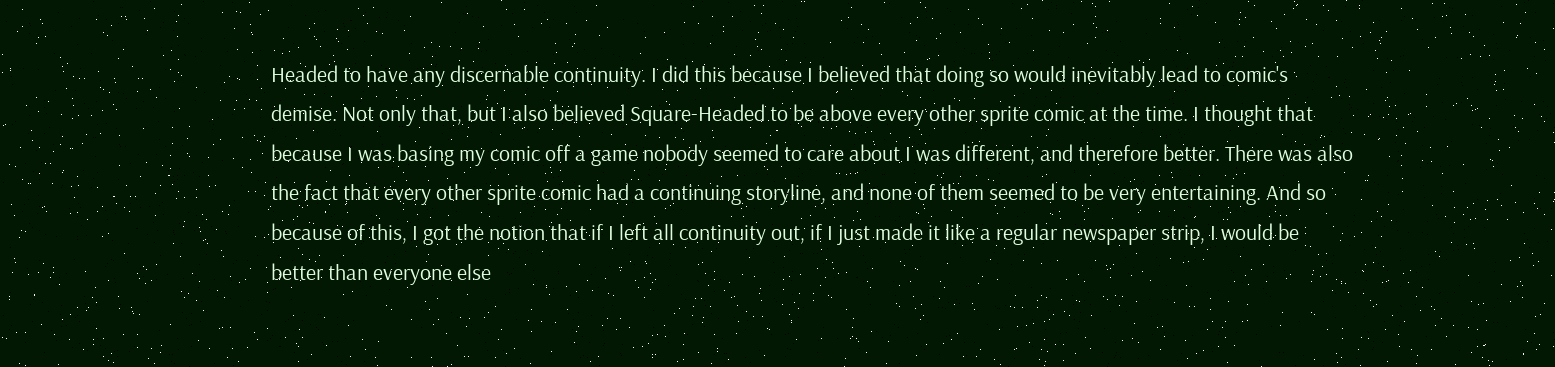Headed to have any discernable continuity. I did this because I believed that doing so would inevitably lead to comic's demise. Not only that, but I also believed Square-Headed to be above every other sprite comic at the time. I thought that because I was basing my comic off a game nobody seemed to care about I was different, and therefore better. There was also the fact that every other sprite comic had a continuing storyline, and none of them seemed to be very entertaining. And so because of this, I got the notion that if I left all continuity out, if I just made it like a regular newspaper strip, I would be better than everyone else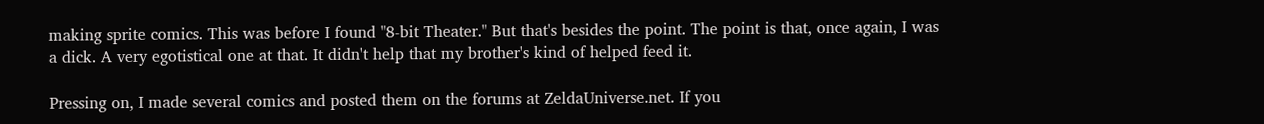making sprite comics. This was before I found "8-bit Theater." But that's besides the point. The point is that, once again, I was a dick. A very egotistical one at that. It didn't help that my brother's kind of helped feed it.

Pressing on, I made several comics and posted them on the forums at ZeldaUniverse.net. If you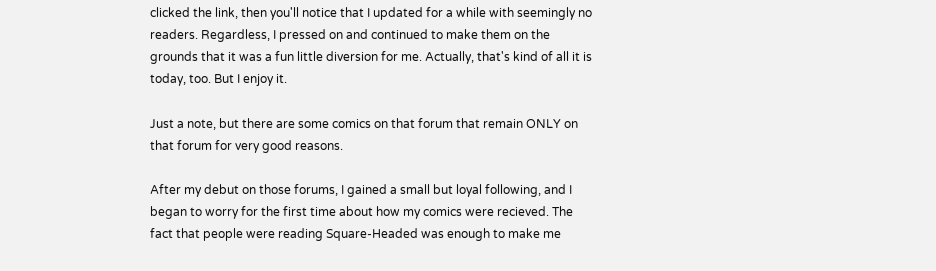clicked the link, then you'll notice that I updated for a while with seemingly no readers. Regardless, I pressed on and continued to make them on the grounds that it was a fun little diversion for me. Actually, that's kind of all it is today, too. But I enjoy it.

Just a note, but there are some comics on that forum that remain ONLY on that forum for very good reasons.

After my debut on those forums, I gained a small but loyal following, and I began to worry for the first time about how my comics were recieved. The fact that people were reading Square-Headed was enough to make me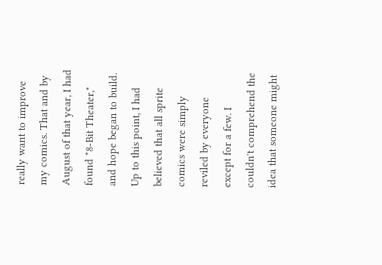really want to improve my comics. That and by August of that year, I had found "8-Bit Theater," and hope began to build. Up to this point, I had believed that all sprite comics were simply reviled by everyone except for a few. I couldn't comprehend the idea that someone might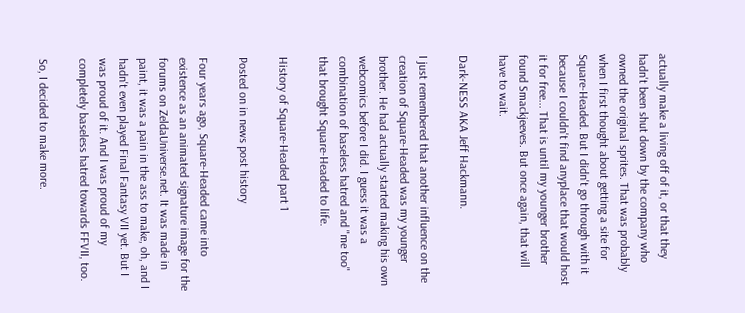actually make a living off of it, or that they hadn't been shut down by the company who owned the original sprites. That was probably when I first thought about getting a site for Square-Headed. But I didn't go through with it because I couldn't find anyplace that would host it for free... That is until my younger brother found Smackjeeves. But once again, that will have to wait.

Dark-NESS AKA Jeff Hackmann.

I just remembered that another influence on the creation of Square-Headed was my younger brother. He had actually started making his own webcomics before I did. I guess it was a combination of baseless hatred and "me too" that brought Square-Headed to life.

History of Square-Headed part 1

Posted on in news post history

Four years ago, Square-Headed came into existence as an animated signature image for the forums on ZeldaUniverse.net. It was made in paint, it was a pain in the ass to make, oh, and I hadn't even played Final Fantasy VII yet. But I was proud of it. And I was proud of my completely baseless hatred towards FFVII, too.

So, I decided to make more.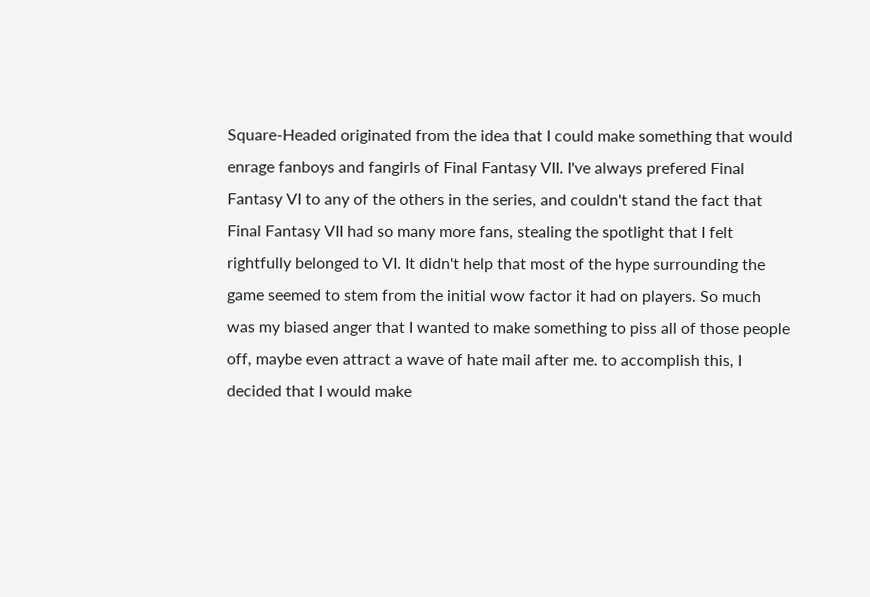Square-Headed originated from the idea that I could make something that would enrage fanboys and fangirls of Final Fantasy VII. I've always prefered Final Fantasy VI to any of the others in the series, and couldn't stand the fact that Final Fantasy VII had so many more fans, stealing the spotlight that I felt rightfully belonged to VI. It didn't help that most of the hype surrounding the game seemed to stem from the initial wow factor it had on players. So much was my biased anger that I wanted to make something to piss all of those people off, maybe even attract a wave of hate mail after me. to accomplish this, I decided that I would make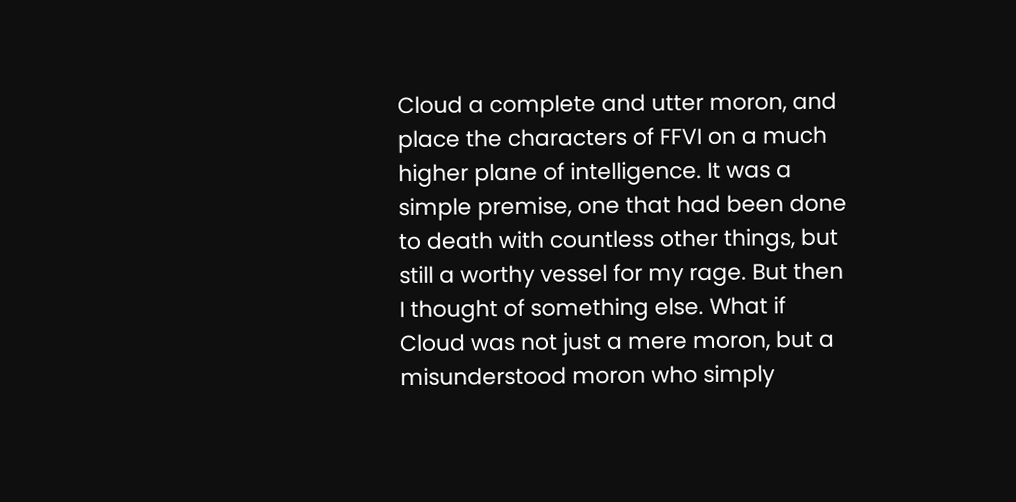Cloud a complete and utter moron, and place the characters of FFVI on a much higher plane of intelligence. It was a simple premise, one that had been done to death with countless other things, but still a worthy vessel for my rage. But then I thought of something else. What if Cloud was not just a mere moron, but a misunderstood moron who simply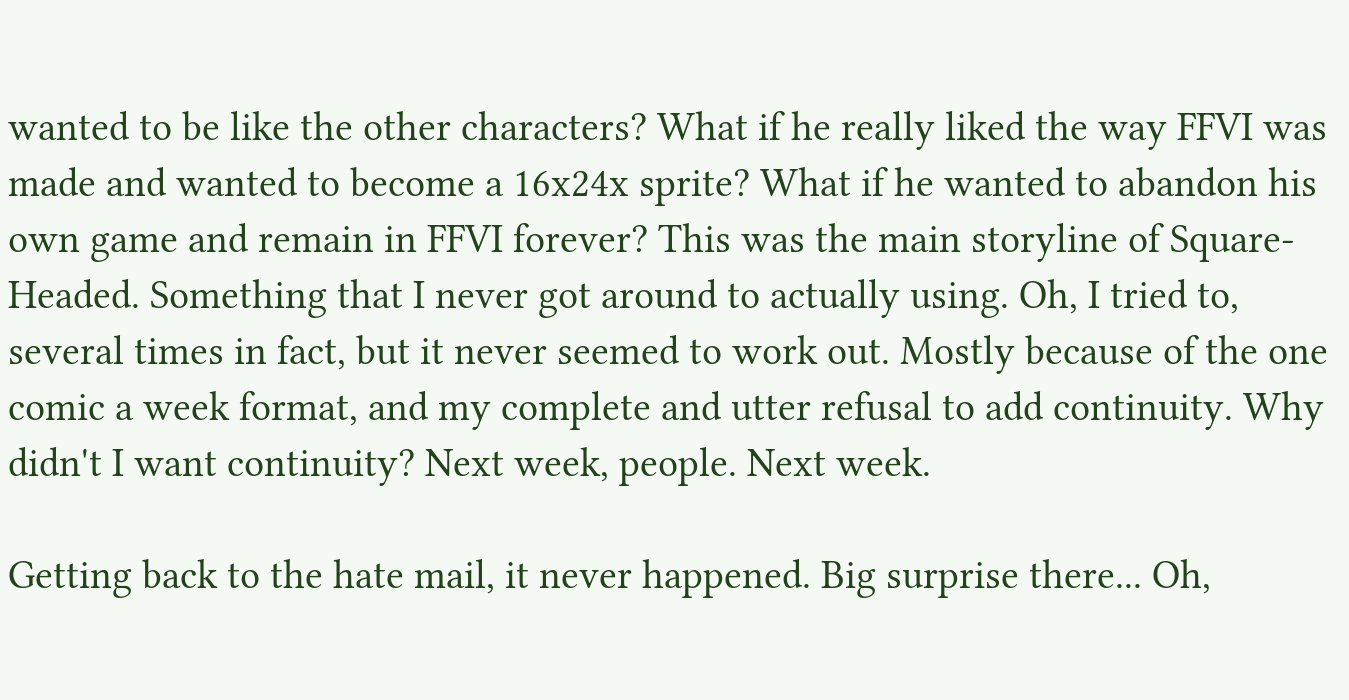wanted to be like the other characters? What if he really liked the way FFVI was made and wanted to become a 16x24x sprite? What if he wanted to abandon his own game and remain in FFVI forever? This was the main storyline of Square-Headed. Something that I never got around to actually using. Oh, I tried to, several times in fact, but it never seemed to work out. Mostly because of the one comic a week format, and my complete and utter refusal to add continuity. Why didn't I want continuity? Next week, people. Next week.

Getting back to the hate mail, it never happened. Big surprise there... Oh,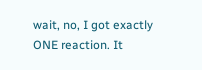wait, no, I got exactly ONE reaction. It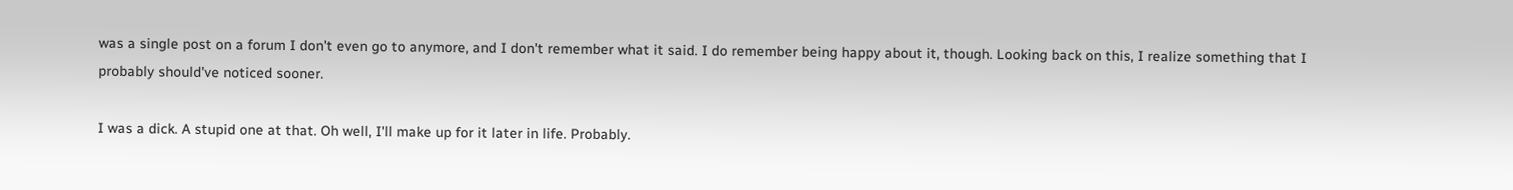was a single post on a forum I don't even go to anymore, and I don't remember what it said. I do remember being happy about it, though. Looking back on this, I realize something that I probably should've noticed sooner.

I was a dick. A stupid one at that. Oh well, I'll make up for it later in life. Probably.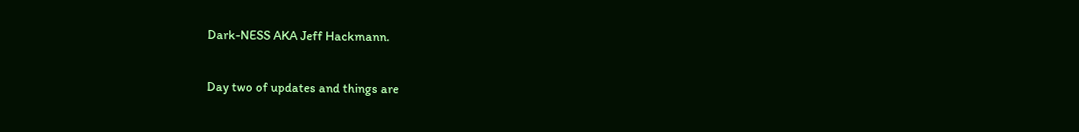Dark-NESS AKA Jeff Hackmann.

Day two of updates and things are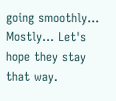going smoothly... Mostly... Let's hope they stay that way.